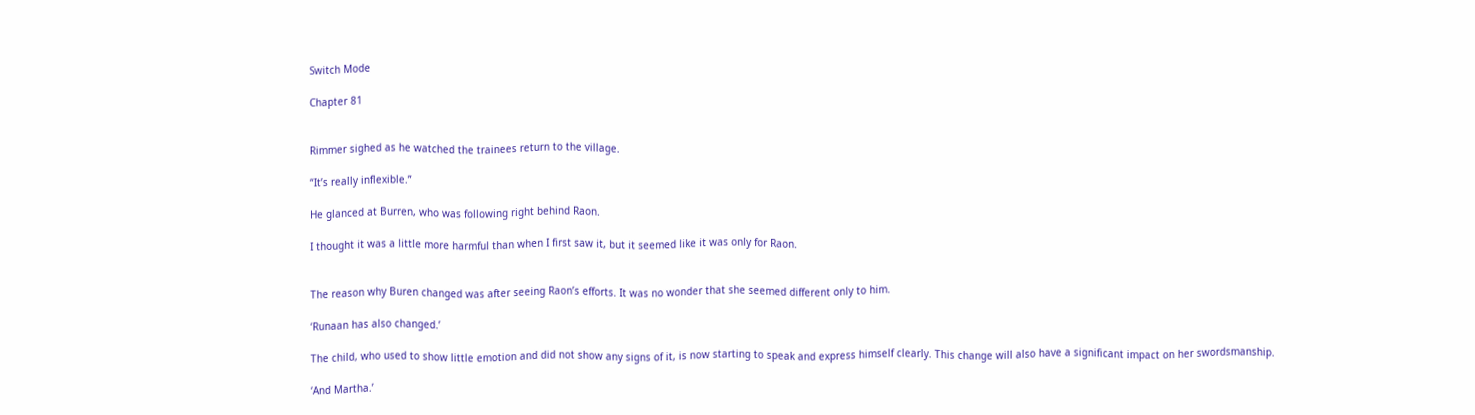Switch Mode

Chapter 81


Rimmer sighed as he watched the trainees return to the village.

“It’s really inflexible.”

He glanced at Burren, who was following right behind Raon.

I thought it was a little more harmful than when I first saw it, but it seemed like it was only for Raon.


The reason why Buren changed was after seeing Raon’s efforts. It was no wonder that she seemed different only to him.

‘Runaan has also changed.’

The child, who used to show little emotion and did not show any signs of it, is now starting to speak and express himself clearly. This change will also have a significant impact on her swordsmanship.

‘And Martha.’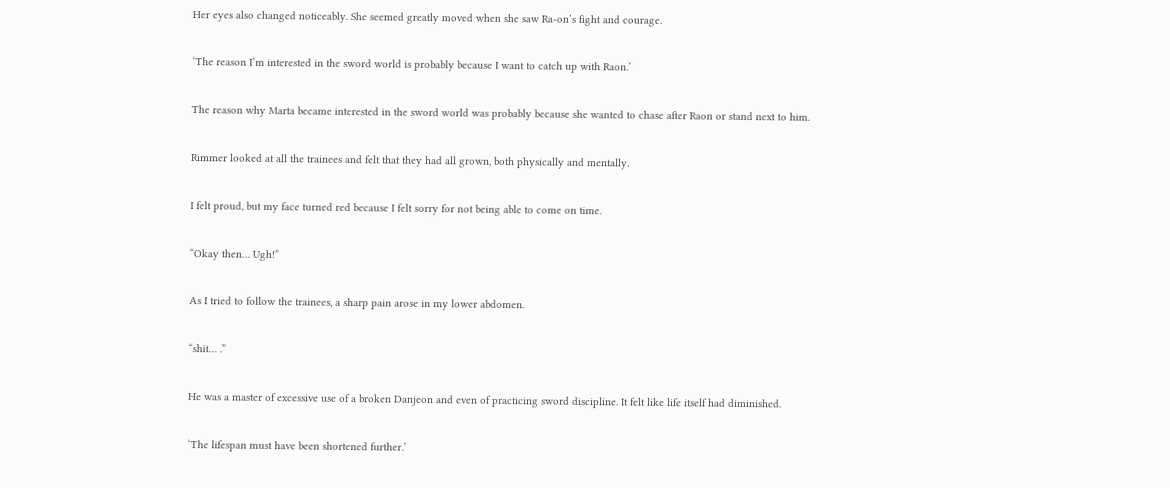Her eyes also changed noticeably. She seemed greatly moved when she saw Ra-on’s fight and courage.

‘The reason I’m interested in the sword world is probably because I want to catch up with Raon.’

The reason why Marta became interested in the sword world was probably because she wanted to chase after Raon or stand next to him.

Rimmer looked at all the trainees and felt that they had all grown, both physically and mentally.

I felt proud, but my face turned red because I felt sorry for not being able to come on time.

“Okay then… Ugh!”

As I tried to follow the trainees, a sharp pain arose in my lower abdomen.

“shit… .”

He was a master of excessive use of a broken Danjeon and even of practicing sword discipline. It felt like life itself had diminished.

‘The lifespan must have been shortened further.’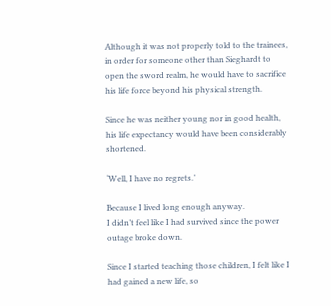Although it was not properly told to the trainees, in order for someone other than Sieghardt to open the sword realm, he would have to sacrifice his life force beyond his physical strength.

Since he was neither young nor in good health, his life expectancy would have been considerably shortened.

‘Well, I have no regrets.’

Because I lived long enough anyway.
I didn’t feel like I had survived since the power outage broke down.

Since I started teaching those children, I felt like I had gained a new life, so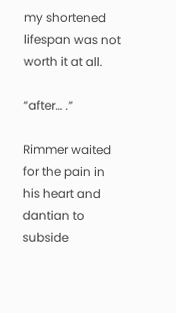my shortened lifespan was not worth it at all.

“after… .”

Rimmer waited for the pain in his heart and dantian to subside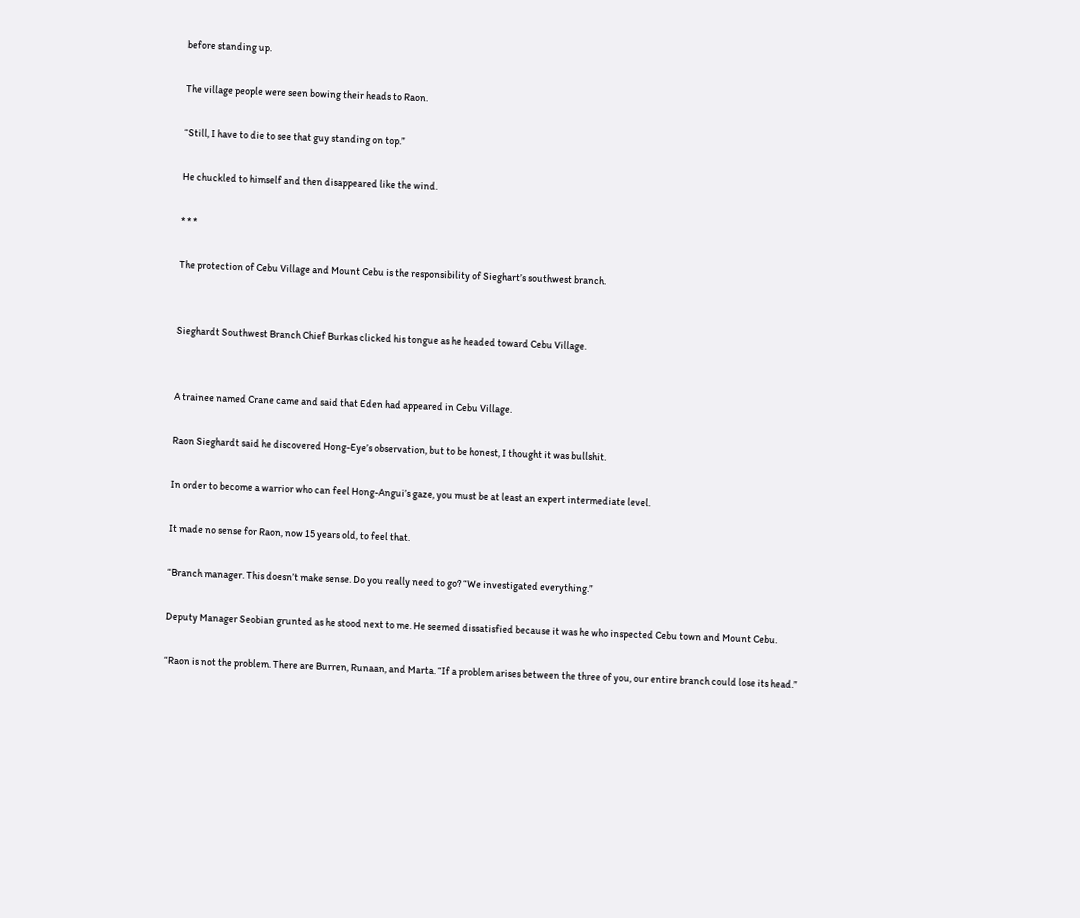before standing up.

The village people were seen bowing their heads to Raon.

“Still, I have to die to see that guy standing on top.”

He chuckled to himself and then disappeared like the wind.

* * *

The protection of Cebu Village and Mount Cebu is the responsibility of Sieghart’s southwest branch.


Sieghardt Southwest Branch Chief Burkas clicked his tongue as he headed toward Cebu Village.


A trainee named Crane came and said that Eden had appeared in Cebu Village.

Raon Sieghardt said he discovered Hong-Eye’s observation, but to be honest, I thought it was bullshit.

In order to become a warrior who can feel Hong-Angui’s gaze, you must be at least an expert intermediate level.

It made no sense for Raon, now 15 years old, to feel that.

“Branch manager. This doesn’t make sense. Do you really need to go? “We investigated everything.”

Deputy Manager Seobian grunted as he stood next to me. He seemed dissatisfied because it was he who inspected Cebu town and Mount Cebu.

“Raon is not the problem. There are Burren, Runaan, and Marta. “If a problem arises between the three of you, our entire branch could lose its head.”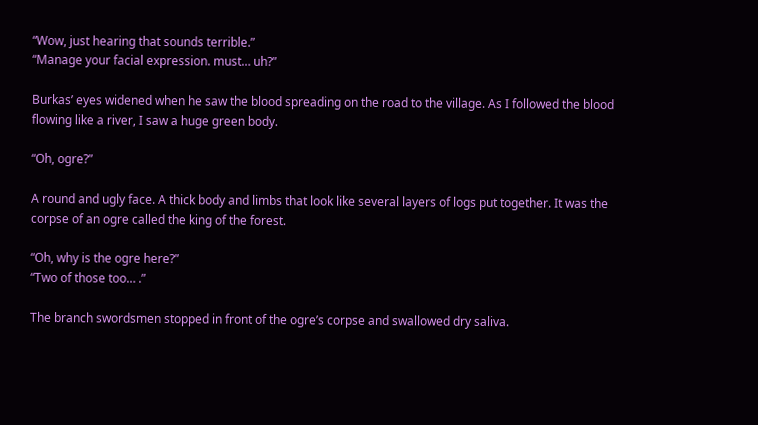“Wow, just hearing that sounds terrible.”
“Manage your facial expression. must… uh?”

Burkas’ eyes widened when he saw the blood spreading on the road to the village. As I followed the blood flowing like a river, I saw a huge green body.

“Oh, ogre?”

A round and ugly face. A thick body and limbs that look like several layers of logs put together. It was the corpse of an ogre called the king of the forest.

“Oh, why is the ogre here?”
“Two of those too… .”

The branch swordsmen stopped in front of the ogre’s corpse and swallowed dry saliva.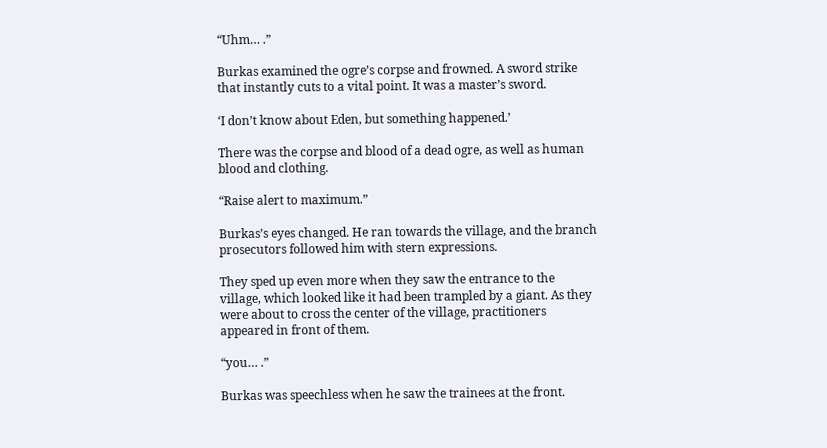“Uhm… .”

Burkas examined the ogre’s corpse and frowned. A sword strike that instantly cuts to a vital point. It was a master’s sword.

‘I don’t know about Eden, but something happened.’

There was the corpse and blood of a dead ogre, as well as human blood and clothing.

“Raise alert to maximum.”

Burkas’s eyes changed. He ran towards the village, and the branch prosecutors followed him with stern expressions.

They sped up even more when they saw the entrance to the village, which looked like it had been trampled by a giant. As they were about to cross the center of the village, practitioners appeared in front of them.

“you… .”

Burkas was speechless when he saw the trainees at the front.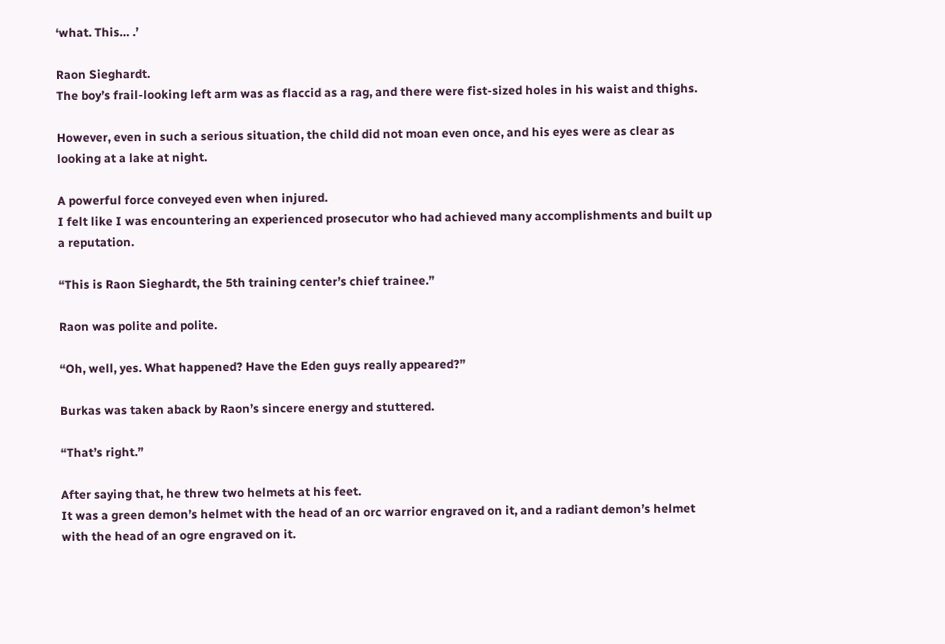‘what. This… .’

Raon Sieghardt.
The boy’s frail-looking left arm was as flaccid as a rag, and there were fist-sized holes in his waist and thighs.

However, even in such a serious situation, the child did not moan even once, and his eyes were as clear as looking at a lake at night.

A powerful force conveyed even when injured.
I felt like I was encountering an experienced prosecutor who had achieved many accomplishments and built up a reputation.

“This is Raon Sieghardt, the 5th training center’s chief trainee.”

Raon was polite and polite.

“Oh, well, yes. What happened? Have the Eden guys really appeared?”

Burkas was taken aback by Raon’s sincere energy and stuttered.

“That’s right.”

After saying that, he threw two helmets at his feet.
It was a green demon’s helmet with the head of an orc warrior engraved on it, and a radiant demon’s helmet with the head of an ogre engraved on it.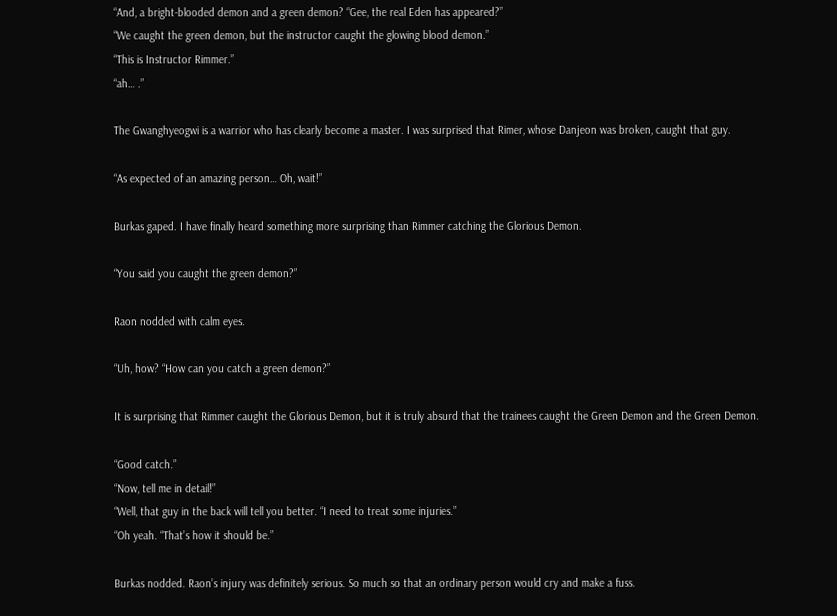“And, a bright-blooded demon and a green demon? “Gee, the real Eden has appeared?”
“We caught the green demon, but the instructor caught the glowing blood demon.”
“This is Instructor Rimmer.”
“ah… .”

The Gwanghyeogwi is a warrior who has clearly become a master. I was surprised that Rimer, whose Danjeon was broken, caught that guy.

“As expected of an amazing person… Oh, wait!”

Burkas gaped. I have finally heard something more surprising than Rimmer catching the Glorious Demon.

“You said you caught the green demon?”

Raon nodded with calm eyes.

“Uh, how? “How can you catch a green demon?”

It is surprising that Rimmer caught the Glorious Demon, but it is truly absurd that the trainees caught the Green Demon and the Green Demon.

“Good catch.”
“Now, tell me in detail!”
“Well, that guy in the back will tell you better. “I need to treat some injuries.”
“Oh yeah. “That’s how it should be.”

Burkas nodded. Raon’s injury was definitely serious. So much so that an ordinary person would cry and make a fuss.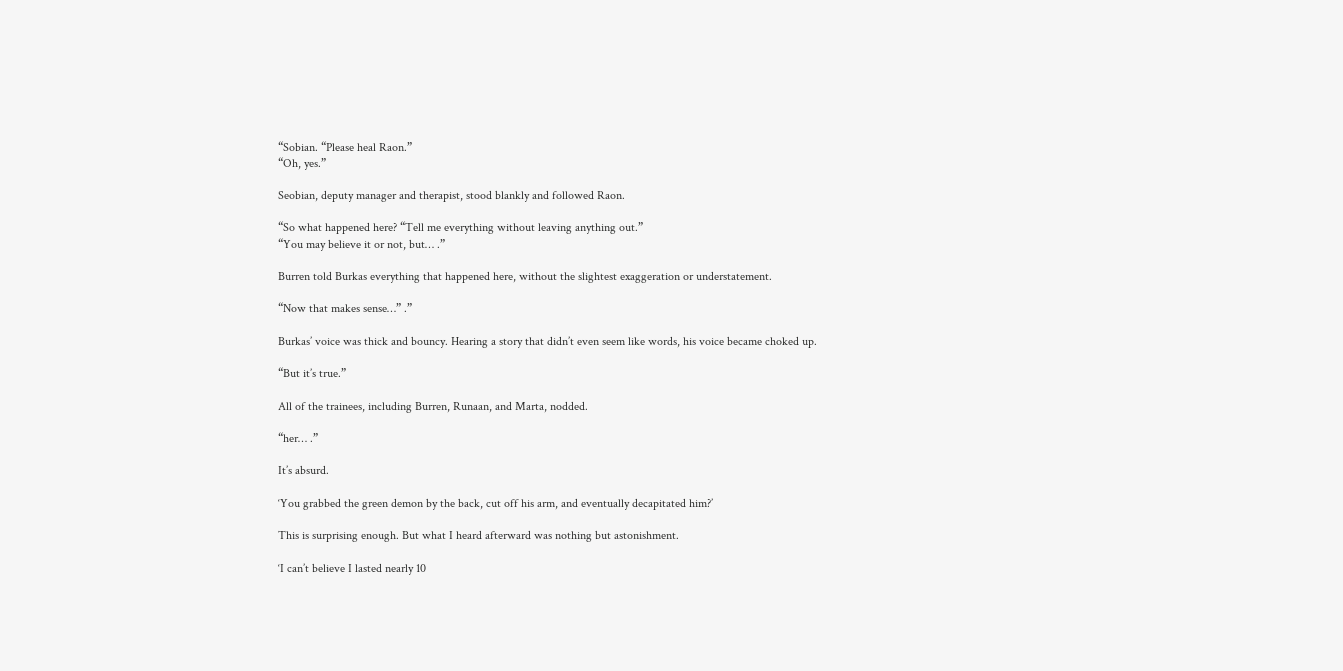“Sobian. “Please heal Raon.”
“Oh, yes.”

Seobian, deputy manager and therapist, stood blankly and followed Raon.

“So what happened here? “Tell me everything without leaving anything out.”
“You may believe it or not, but… .”

Burren told Burkas everything that happened here, without the slightest exaggeration or understatement.

“Now that makes sense…” .”

Burkas’ voice was thick and bouncy. Hearing a story that didn’t even seem like words, his voice became choked up.

“But it’s true.”

All of the trainees, including Burren, Runaan, and Marta, nodded.

“her… .”

It’s absurd.

‘You grabbed the green demon by the back, cut off his arm, and eventually decapitated him?’

This is surprising enough. But what I heard afterward was nothing but astonishment.

‘I can’t believe I lasted nearly 10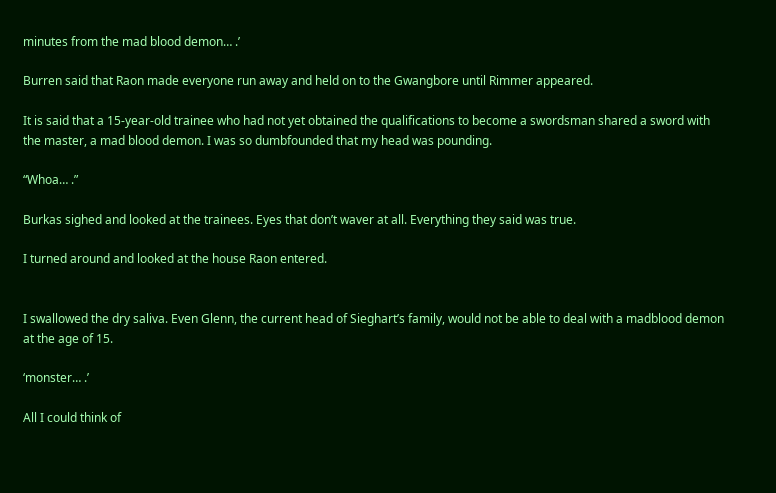minutes from the mad blood demon… .’

Burren said that Raon made everyone run away and held on to the Gwangbore until Rimmer appeared.

It is said that a 15-year-old trainee who had not yet obtained the qualifications to become a swordsman shared a sword with the master, a mad blood demon. I was so dumbfounded that my head was pounding.

“Whoa… .”

Burkas sighed and looked at the trainees. Eyes that don’t waver at all. Everything they said was true.

I turned around and looked at the house Raon entered.


I swallowed the dry saliva. Even Glenn, the current head of Sieghart’s family, would not be able to deal with a madblood demon at the age of 15.

‘monster… .’

All I could think of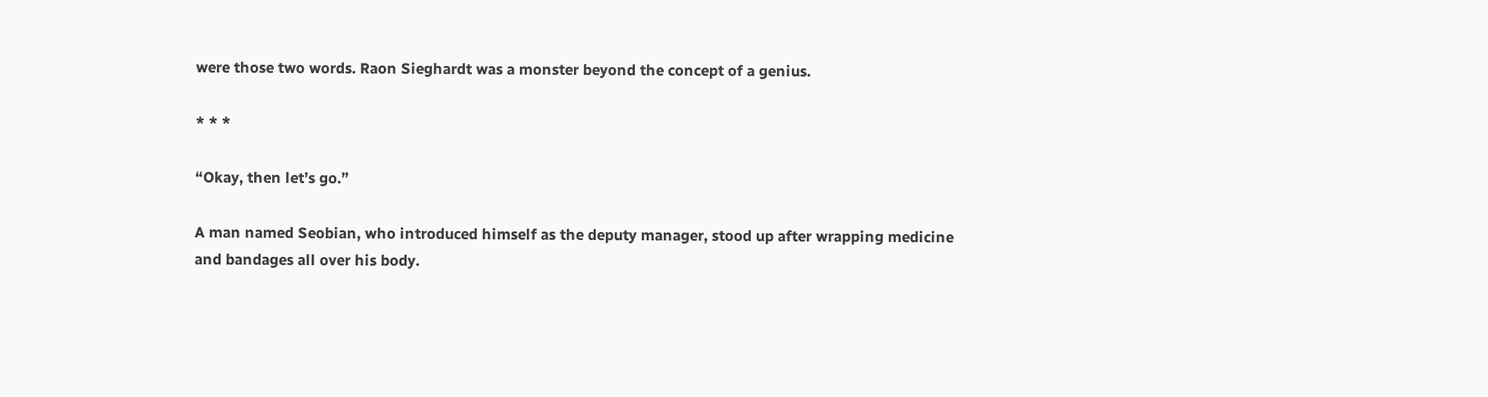were those two words. Raon Sieghardt was a monster beyond the concept of a genius.

* * *

“Okay, then let’s go.”

A man named Seobian, who introduced himself as the deputy manager, stood up after wrapping medicine and bandages all over his body.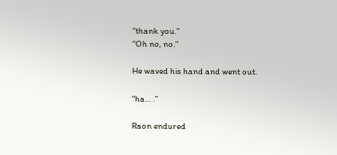“thank you.”
“Oh no, no.”

He waved his hand and went out.

“ha… .”

Raon endured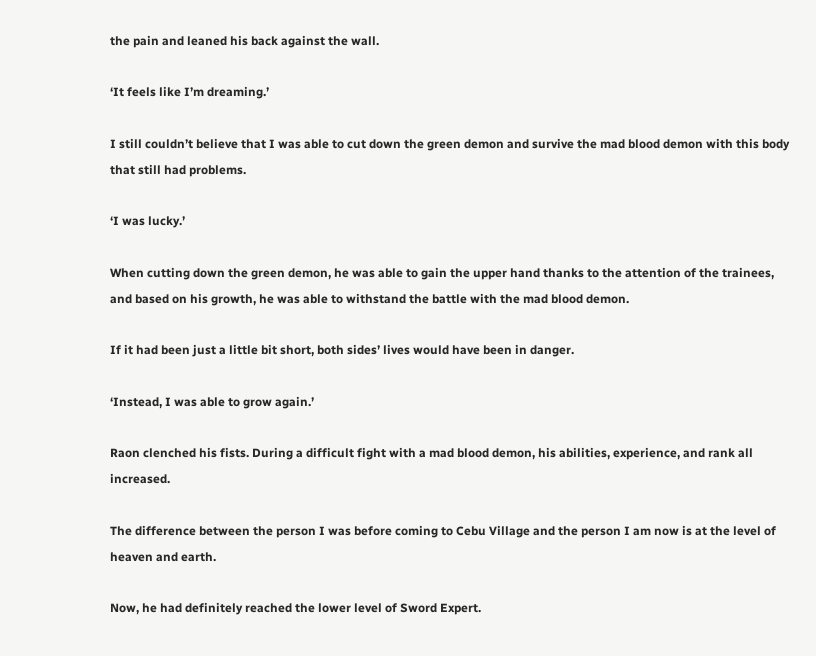the pain and leaned his back against the wall.

‘It feels like I’m dreaming.’

I still couldn’t believe that I was able to cut down the green demon and survive the mad blood demon with this body that still had problems.

‘I was lucky.’

When cutting down the green demon, he was able to gain the upper hand thanks to the attention of the trainees, and based on his growth, he was able to withstand the battle with the mad blood demon.

If it had been just a little bit short, both sides’ lives would have been in danger.

‘Instead, I was able to grow again.’

Raon clenched his fists. During a difficult fight with a mad blood demon, his abilities, experience, and rank all increased.

The difference between the person I was before coming to Cebu Village and the person I am now is at the level of heaven and earth.

Now, he had definitely reached the lower level of Sword Expert.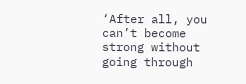‘After all, you can’t become strong without going through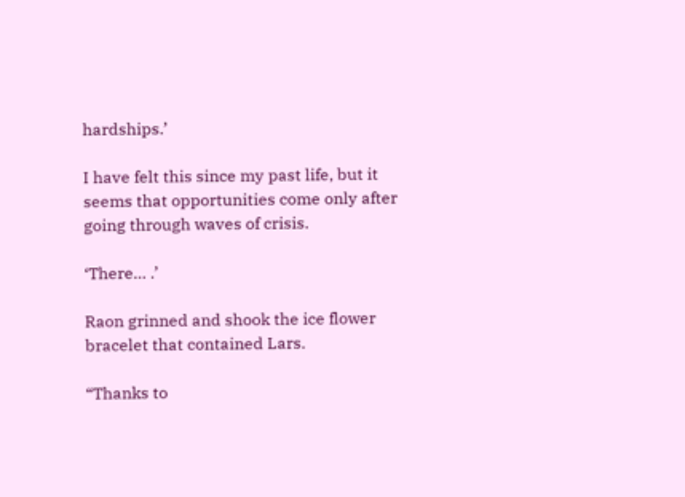hardships.’

I have felt this since my past life, but it seems that opportunities come only after going through waves of crisis.

‘There… .’

Raon grinned and shook the ice flower bracelet that contained Lars.

“Thanks to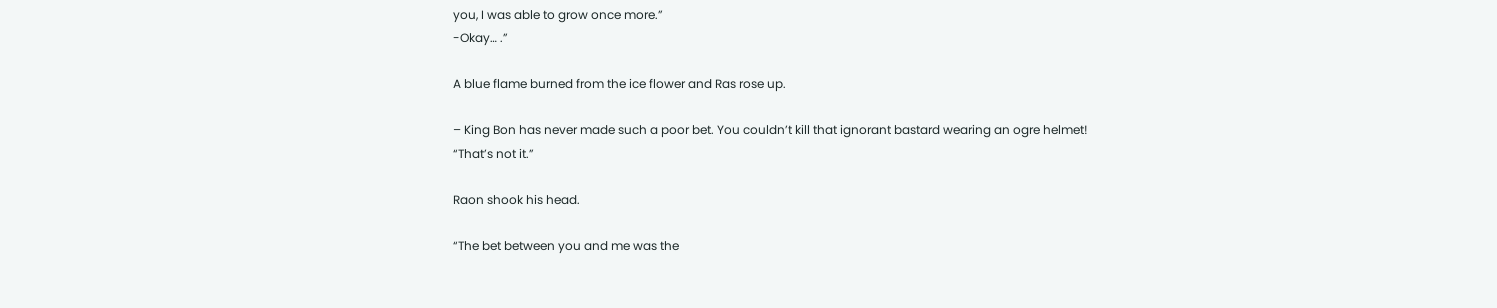you, I was able to grow once more.”
-Okay… .”

A blue flame burned from the ice flower and Ras rose up.

– King Bon has never made such a poor bet. You couldn’t kill that ignorant bastard wearing an ogre helmet!
“That’s not it.”

Raon shook his head.

“The bet between you and me was the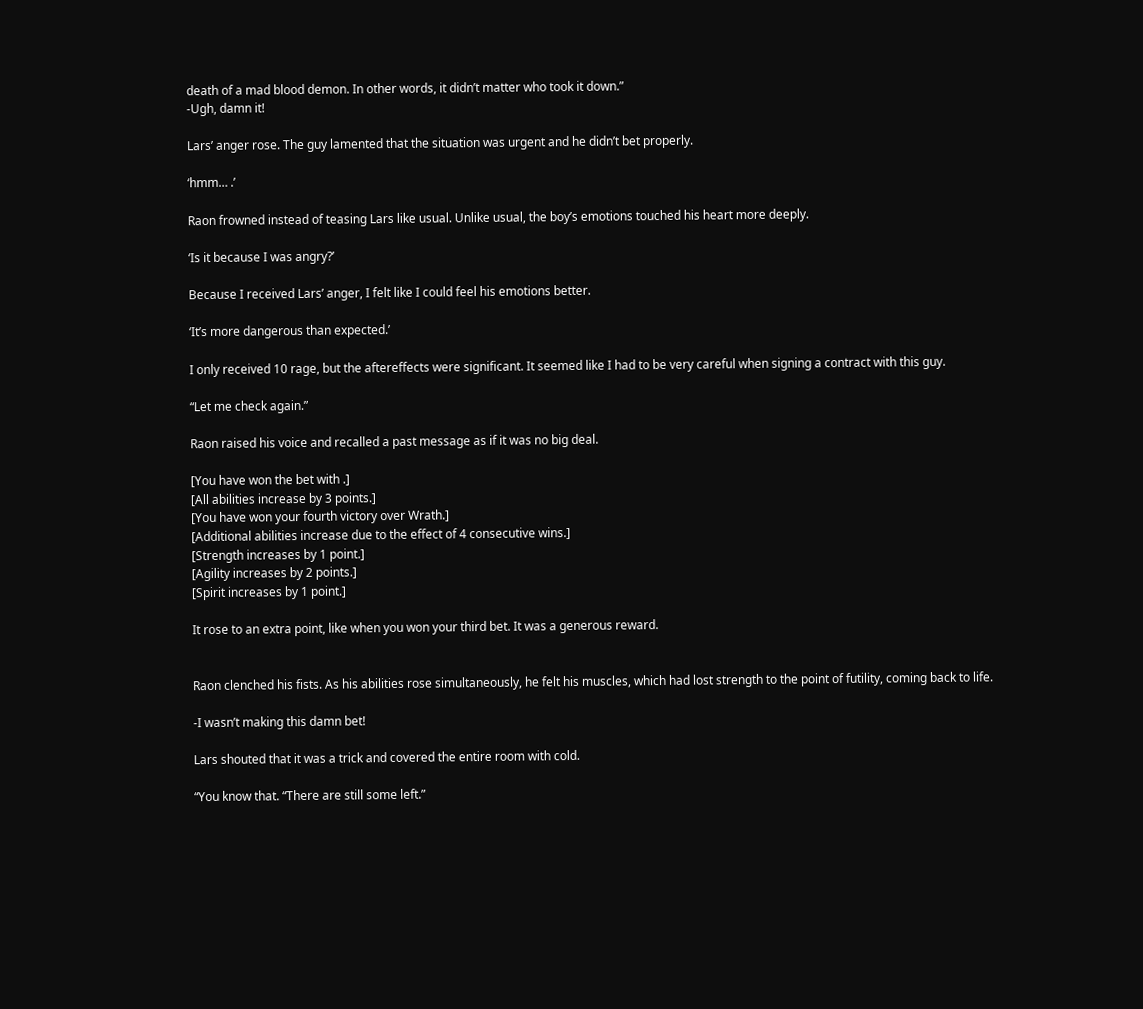death of a mad blood demon. In other words, it didn’t matter who took it down.”
-Ugh, damn it!

Lars’ anger rose. The guy lamented that the situation was urgent and he didn’t bet properly.

‘hmm… .’

Raon frowned instead of teasing Lars like usual. Unlike usual, the boy’s emotions touched his heart more deeply.

‘Is it because I was angry?’

Because I received Lars’ anger, I felt like I could feel his emotions better.

‘It’s more dangerous than expected.’

I only received 10 rage, but the aftereffects were significant. It seemed like I had to be very careful when signing a contract with this guy.

“Let me check again.”

Raon raised his voice and recalled a past message as if it was no big deal.

[You have won the bet with .]
[All abilities increase by 3 points.]
[You have won your fourth victory over Wrath.]
[Additional abilities increase due to the effect of 4 consecutive wins.]
[Strength increases by 1 point.]
[Agility increases by 2 points.]
[Spirit increases by 1 point.]

It rose to an extra point, like when you won your third bet. It was a generous reward.


Raon clenched his fists. As his abilities rose simultaneously, he felt his muscles, which had lost strength to the point of futility, coming back to life.

-I wasn’t making this damn bet!

Lars shouted that it was a trick and covered the entire room with cold.

“You know that. “There are still some left.”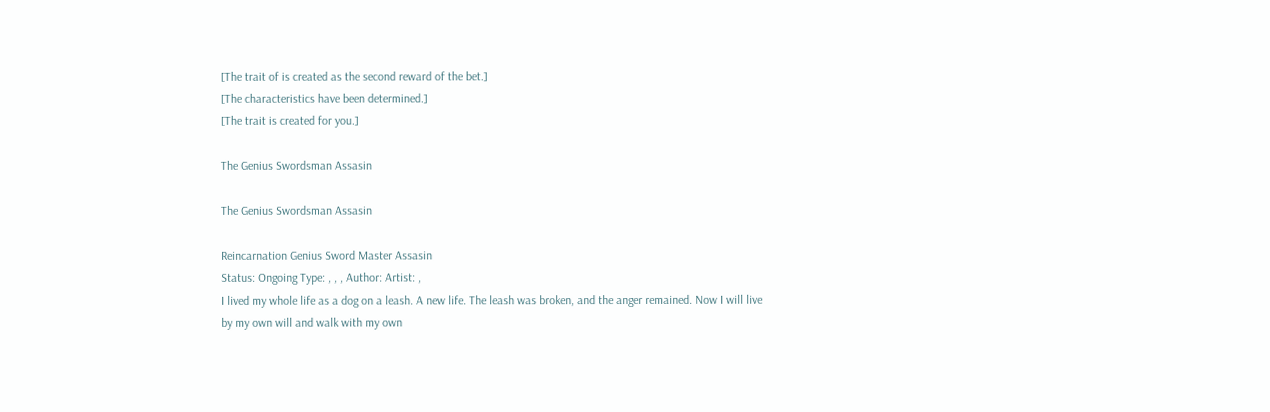[The trait of is created as the second reward of the bet.]
[The characteristics have been determined.]
[The trait is created for you.]

The Genius Swordsman Assasin

The Genius Swordsman Assasin

Reincarnation Genius Sword Master Assasin
Status: Ongoing Type: , , , Author: Artist: ,
I lived my whole life as a dog on a leash. A new life. The leash was broken, and the anger remained. Now I will live by my own will and walk with my own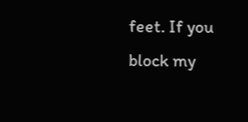feet. If you block my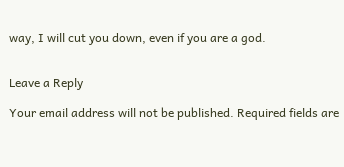way, I will cut you down, even if you are a god.


Leave a Reply

Your email address will not be published. Required fields are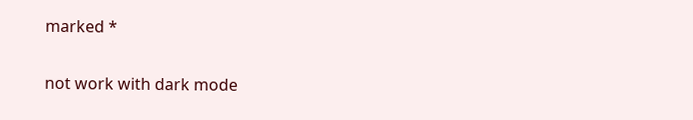marked *


not work with dark mode